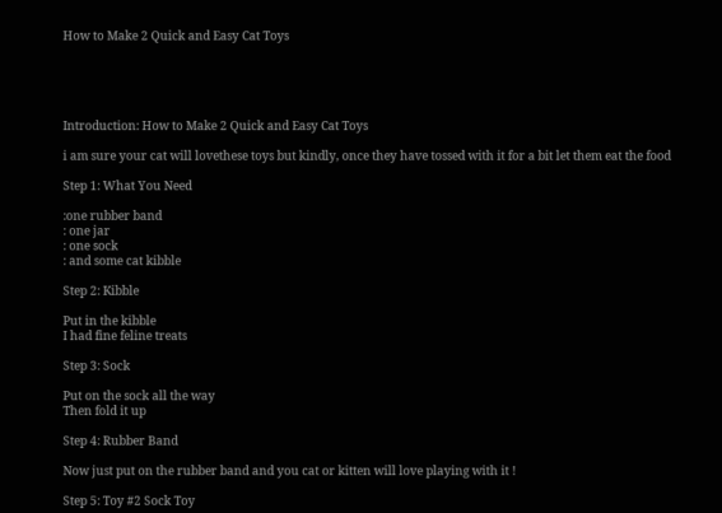How to Make 2 Quick and Easy Cat Toys





Introduction: How to Make 2 Quick and Easy Cat Toys

i am sure your cat will lovethese toys but kindly, once they have tossed with it for a bit let them eat the food

Step 1: What You Need

:one rubber band
: one jar
: one sock
: and some cat kibble

Step 2: Kibble

Put in the kibble
I had fine feline treats

Step 3: Sock

Put on the sock all the way
Then fold it up

Step 4: Rubber Band

Now just put on the rubber band and you cat or kitten will love playing with it !

Step 5: Toy #2 Sock Toy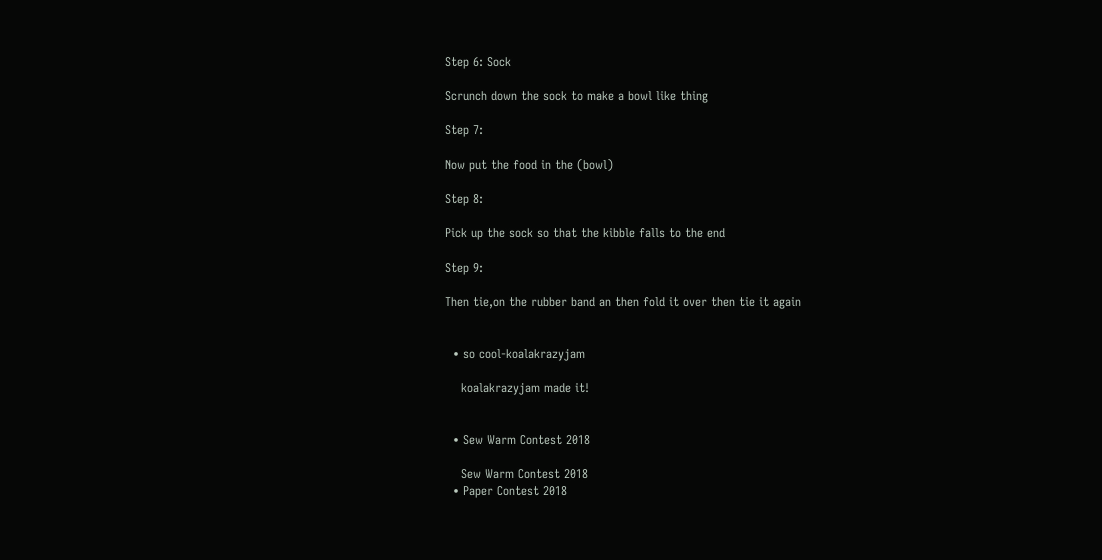Step 6: Sock

Scrunch down the sock to make a bowl like thing

Step 7:

Now put the food in the (bowl)

Step 8:

Pick up the sock so that the kibble falls to the end

Step 9:

Then tie,on the rubber band an then fold it over then tie it again


  • so cool-koalakrazyjam

    koalakrazyjam made it!


  • Sew Warm Contest 2018

    Sew Warm Contest 2018
  • Paper Contest 2018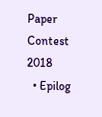Paper Contest 2018
  • Epilog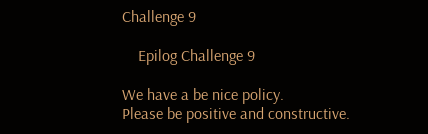Challenge 9

    Epilog Challenge 9

We have a be nice policy.
Please be positive and constructive.